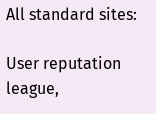All standard sites:

User reputation league,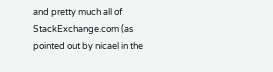and pretty much all of StackExchange.com (as pointed out by nicael in the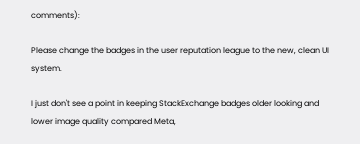comments):

Please change the badges in the user reputation league to the new, clean UI system.

I just don't see a point in keeping StackExchange badges older looking and lower image quality compared Meta,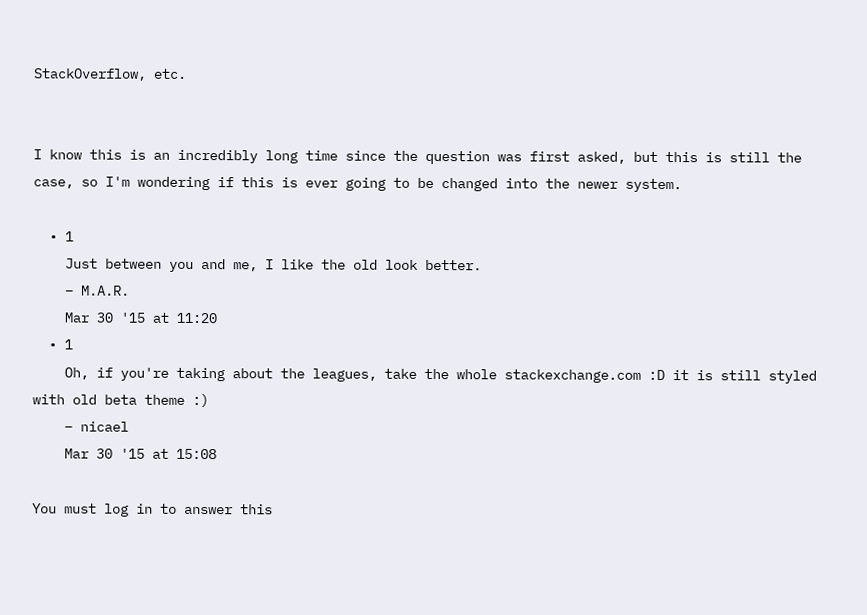StackOverflow, etc.


I know this is an incredibly long time since the question was first asked, but this is still the case, so I'm wondering if this is ever going to be changed into the newer system.

  • 1
    Just between you and me, I like the old look better.
    – M.A.R.
    Mar 30 '15 at 11:20
  • 1
    Oh, if you're taking about the leagues, take the whole stackexchange.com :D it is still styled with old beta theme :)
    – nicael
    Mar 30 '15 at 15:08

You must log in to answer this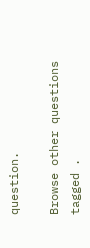question.

Browse other questions tagged .